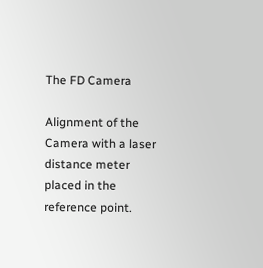The FD Camera

Alignment of the Camera with a laser distance meter placed in the reference point.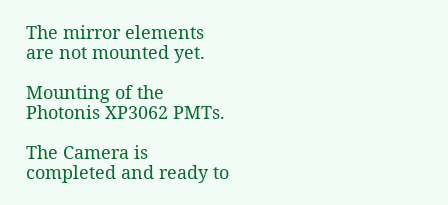The mirror elements are not mounted yet.

Mounting of the Photonis XP3062 PMTs.

The Camera is completed and ready to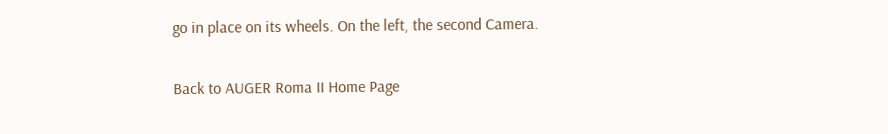go in place on its wheels. On the left, the second Camera.

Back to AUGER Roma II Home Page